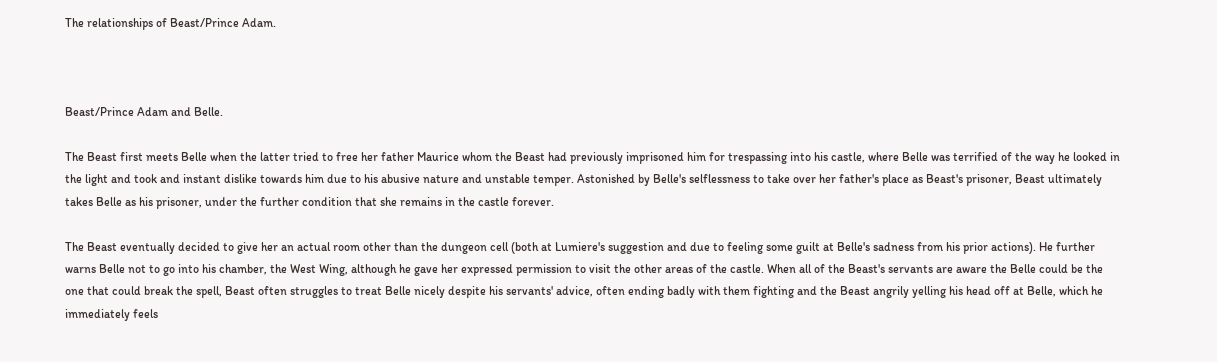The relationships of Beast/Prince Adam.



Beast/Prince Adam and Belle.

The Beast first meets Belle when the latter tried to free her father Maurice whom the Beast had previously imprisoned him for trespassing into his castle, where Belle was terrified of the way he looked in the light and took and instant dislike towards him due to his abusive nature and unstable temper. Astonished by Belle's selflessness to take over her father's place as Beast's prisoner, Beast ultimately takes Belle as his prisoner, under the further condition that she remains in the castle forever.

The Beast eventually decided to give her an actual room other than the dungeon cell (both at Lumiere's suggestion and due to feeling some guilt at Belle's sadness from his prior actions). He further warns Belle not to go into his chamber, the West Wing, although he gave her expressed permission to visit the other areas of the castle. When all of the Beast's servants are aware the Belle could be the one that could break the spell, Beast often struggles to treat Belle nicely despite his servants' advice, often ending badly with them fighting and the Beast angrily yelling his head off at Belle, which he immediately feels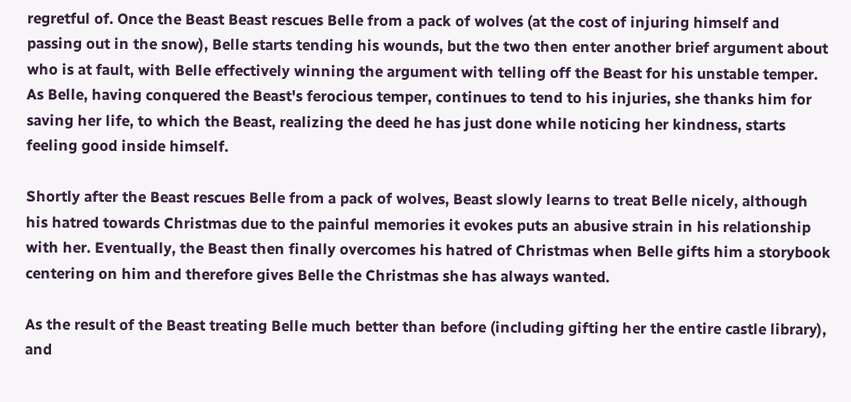regretful of. Once the Beast Beast rescues Belle from a pack of wolves (at the cost of injuring himself and passing out in the snow), Belle starts tending his wounds, but the two then enter another brief argument about who is at fault, with Belle effectively winning the argument with telling off the Beast for his unstable temper. As Belle, having conquered the Beast's ferocious temper, continues to tend to his injuries, she thanks him for saving her life, to which the Beast, realizing the deed he has just done while noticing her kindness, starts feeling good inside himself.

Shortly after the Beast rescues Belle from a pack of wolves, Beast slowly learns to treat Belle nicely, although his hatred towards Christmas due to the painful memories it evokes puts an abusive strain in his relationship with her. Eventually, the Beast then finally overcomes his hatred of Christmas when Belle gifts him a storybook centering on him and therefore gives Belle the Christmas she has always wanted.

As the result of the Beast treating Belle much better than before (including gifting her the entire castle library), and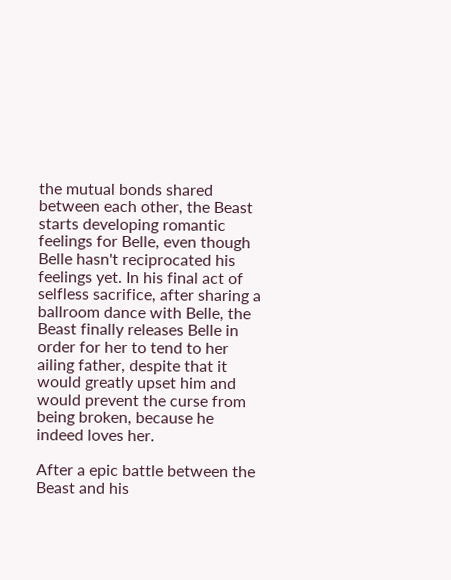the mutual bonds shared between each other, the Beast starts developing romantic feelings for Belle, even though Belle hasn't reciprocated his feelings yet. In his final act of selfless sacrifice, after sharing a ballroom dance with Belle, the Beast finally releases Belle in order for her to tend to her ailing father, despite that it would greatly upset him and would prevent the curse from being broken, because he indeed loves her.

After a epic battle between the Beast and his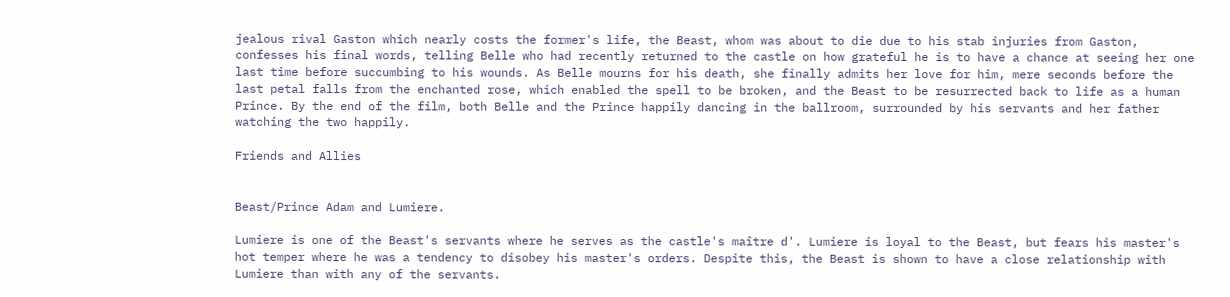jealous rival Gaston which nearly costs the former's life, the Beast, whom was about to die due to his stab injuries from Gaston, confesses his final words, telling Belle who had recently returned to the castle on how grateful he is to have a chance at seeing her one last time before succumbing to his wounds. As Belle mourns for his death, she finally admits her love for him, mere seconds before the last petal falls from the enchanted rose, which enabled the spell to be broken, and the Beast to be resurrected back to life as a human Prince. By the end of the film, both Belle and the Prince happily dancing in the ballroom, surrounded by his servants and her father watching the two happily.

Friends and Allies


Beast/Prince Adam and Lumiere.

Lumiere is one of the Beast's servants where he serves as the castle's maître d'. Lumiere is loyal to the Beast, but fears his master's hot temper where he was a tendency to disobey his master's orders. Despite this, the Beast is shown to have a close relationship with Lumiere than with any of the servants.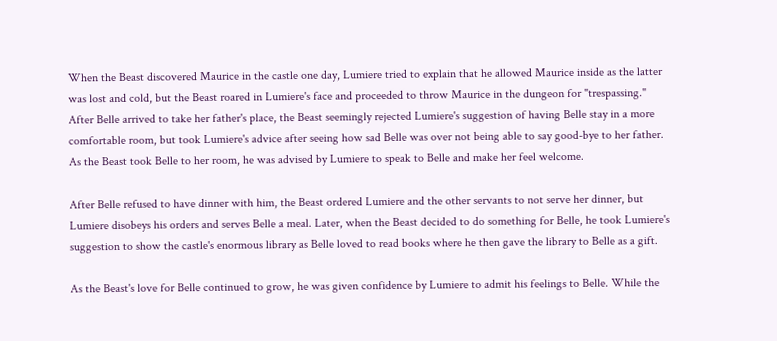When the Beast discovered Maurice in the castle one day, Lumiere tried to explain that he allowed Maurice inside as the latter was lost and cold, but the Beast roared in Lumiere's face and proceeded to throw Maurice in the dungeon for "trespassing." After Belle arrived to take her father's place, the Beast seemingly rejected Lumiere's suggestion of having Belle stay in a more comfortable room, but took Lumiere's advice after seeing how sad Belle was over not being able to say good-bye to her father. As the Beast took Belle to her room, he was advised by Lumiere to speak to Belle and make her feel welcome.

After Belle refused to have dinner with him, the Beast ordered Lumiere and the other servants to not serve her dinner, but Lumiere disobeys his orders and serves Belle a meal. Later, when the Beast decided to do something for Belle, he took Lumiere's suggestion to show the castle's enormous library as Belle loved to read books where he then gave the library to Belle as a gift.

As the Beast's love for Belle continued to grow, he was given confidence by Lumiere to admit his feelings to Belle. While the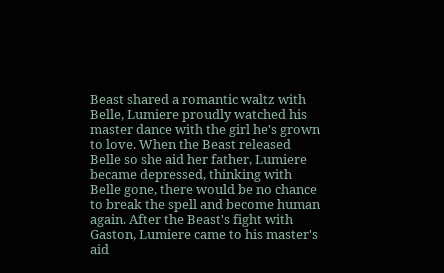Beast shared a romantic waltz with Belle, Lumiere proudly watched his master dance with the girl he's grown to love. When the Beast released Belle so she aid her father, Lumiere became depressed, thinking with Belle gone, there would be no chance to break the spell and become human again. After the Beast's fight with Gaston, Lumiere came to his master's aid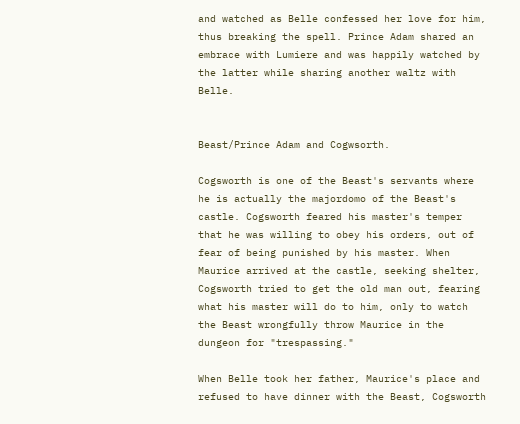and watched as Belle confessed her love for him, thus breaking the spell. Prince Adam shared an embrace with Lumiere and was happily watched by the latter while sharing another waltz with Belle.


Beast/Prince Adam and Cogwsorth.

Cogsworth is one of the Beast's servants where he is actually the majordomo of the Beast's castle. Cogsworth feared his master's temper that he was willing to obey his orders, out of fear of being punished by his master. When Maurice arrived at the castle, seeking shelter, Cogsworth tried to get the old man out, fearing what his master will do to him, only to watch the Beast wrongfully throw Maurice in the dungeon for "trespassing."

When Belle took her father, Maurice's place and refused to have dinner with the Beast, Cogsworth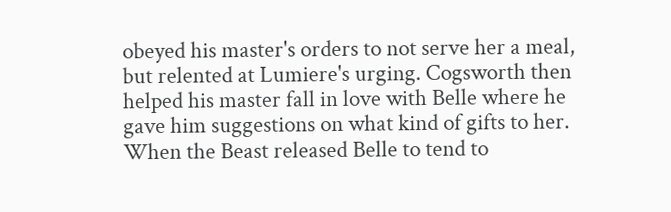obeyed his master's orders to not serve her a meal, but relented at Lumiere's urging. Cogsworth then helped his master fall in love with Belle where he gave him suggestions on what kind of gifts to her. When the Beast released Belle to tend to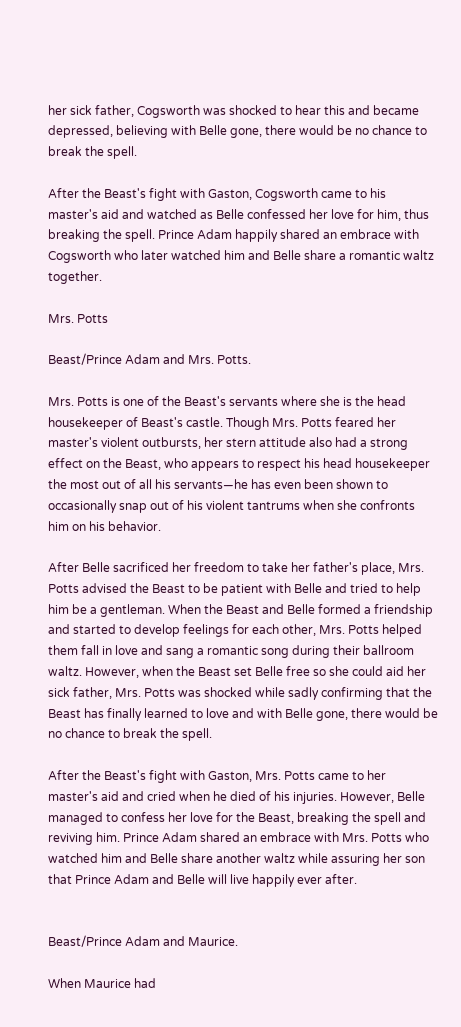her sick father, Cogsworth was shocked to hear this and became depressed, believing with Belle gone, there would be no chance to break the spell.

After the Beast's fight with Gaston, Cogsworth came to his master's aid and watched as Belle confessed her love for him, thus breaking the spell. Prince Adam happily shared an embrace with Cogsworth who later watched him and Belle share a romantic waltz together.

Mrs. Potts

Beast/Prince Adam and Mrs. Potts.

Mrs. Potts is one of the Beast's servants where she is the head housekeeper of Beast's castle. Though Mrs. Potts feared her master's violent outbursts, her stern attitude also had a strong effect on the Beast, who appears to respect his head housekeeper the most out of all his servants—he has even been shown to occasionally snap out of his violent tantrums when she confronts him on his behavior.

After Belle sacrificed her freedom to take her father's place, Mrs. Potts advised the Beast to be patient with Belle and tried to help him be a gentleman. When the Beast and Belle formed a friendship and started to develop feelings for each other, Mrs. Potts helped them fall in love and sang a romantic song during their ballroom waltz. However, when the Beast set Belle free so she could aid her sick father, Mrs. Potts was shocked while sadly confirming that the Beast has finally learned to love and with Belle gone, there would be no chance to break the spell.

After the Beast's fight with Gaston, Mrs. Potts came to her master's aid and cried when he died of his injuries. However, Belle managed to confess her love for the Beast, breaking the spell and reviving him. Prince Adam shared an embrace with Mrs. Potts who watched him and Belle share another waltz while assuring her son that Prince Adam and Belle will live happily ever after.


Beast/Prince Adam and Maurice.

When Maurice had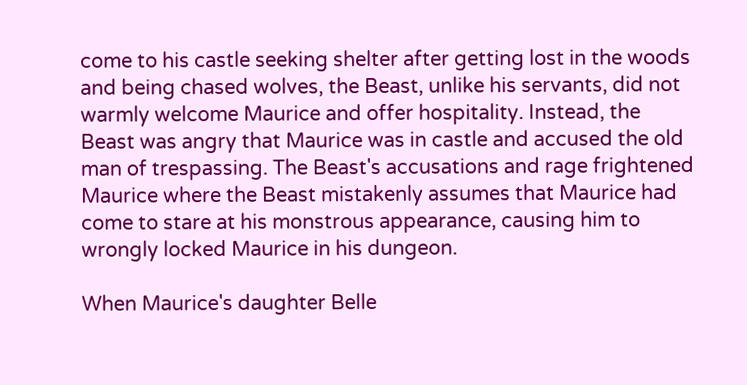come to his castle seeking shelter after getting lost in the woods and being chased wolves, the Beast, unlike his servants, did not warmly welcome Maurice and offer hospitality. Instead, the Beast was angry that Maurice was in castle and accused the old man of trespassing. The Beast's accusations and rage frightened Maurice where the Beast mistakenly assumes that Maurice had come to stare at his monstrous appearance, causing him to wrongly locked Maurice in his dungeon.

When Maurice's daughter Belle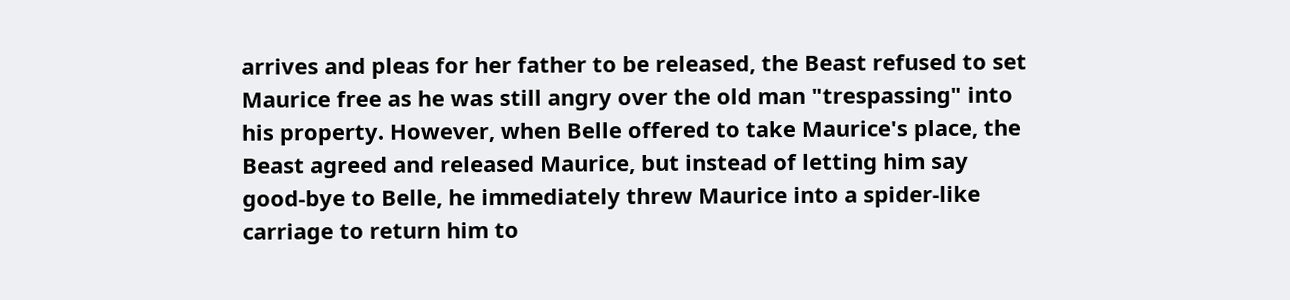arrives and pleas for her father to be released, the Beast refused to set Maurice free as he was still angry over the old man "trespassing" into his property. However, when Belle offered to take Maurice's place, the Beast agreed and released Maurice, but instead of letting him say good-bye to Belle, he immediately threw Maurice into a spider-like carriage to return him to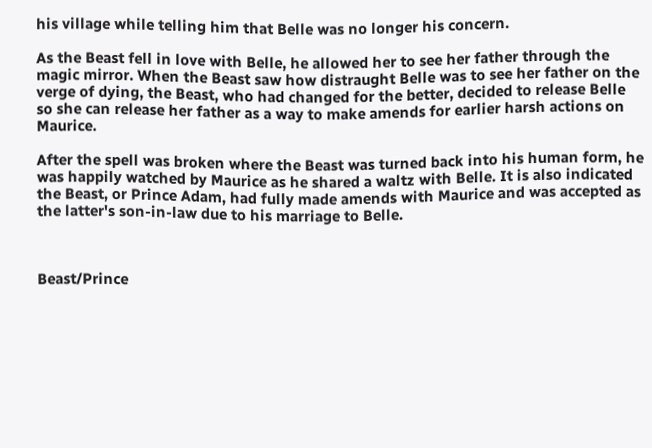his village while telling him that Belle was no longer his concern.

As the Beast fell in love with Belle, he allowed her to see her father through the magic mirror. When the Beast saw how distraught Belle was to see her father on the verge of dying, the Beast, who had changed for the better, decided to release Belle so she can release her father as a way to make amends for earlier harsh actions on Maurice.

After the spell was broken where the Beast was turned back into his human form, he was happily watched by Maurice as he shared a waltz with Belle. It is also indicated the Beast, or Prince Adam, had fully made amends with Maurice and was accepted as the latter's son-in-law due to his marriage to Belle.



Beast/Prince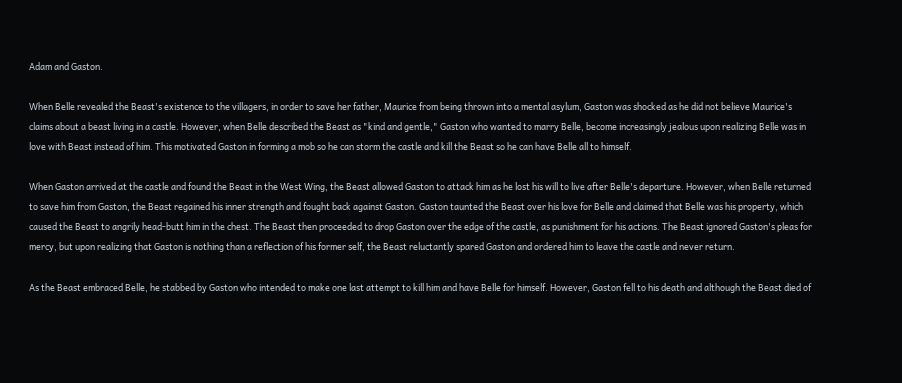Adam and Gaston.

When Belle revealed the Beast's existence to the villagers, in order to save her father, Maurice from being thrown into a mental asylum, Gaston was shocked as he did not believe Maurice's claims about a beast living in a castle. However, when Belle described the Beast as "kind and gentle," Gaston who wanted to marry Belle, become increasingly jealous upon realizing Belle was in love with Beast instead of him. This motivated Gaston in forming a mob so he can storm the castle and kill the Beast so he can have Belle all to himself.

When Gaston arrived at the castle and found the Beast in the West Wing, the Beast allowed Gaston to attack him as he lost his will to live after Belle's departure. However, when Belle returned to save him from Gaston, the Beast regained his inner strength and fought back against Gaston. Gaston taunted the Beast over his love for Belle and claimed that Belle was his property, which caused the Beast to angrily head-butt him in the chest. The Beast then proceeded to drop Gaston over the edge of the castle, as punishment for his actions. The Beast ignored Gaston's pleas for mercy, but upon realizing that Gaston is nothing than a reflection of his former self, the Beast reluctantly spared Gaston and ordered him to leave the castle and never return.

As the Beast embraced Belle, he stabbed by Gaston who intended to make one last attempt to kill him and have Belle for himself. However, Gaston fell to his death and although the Beast died of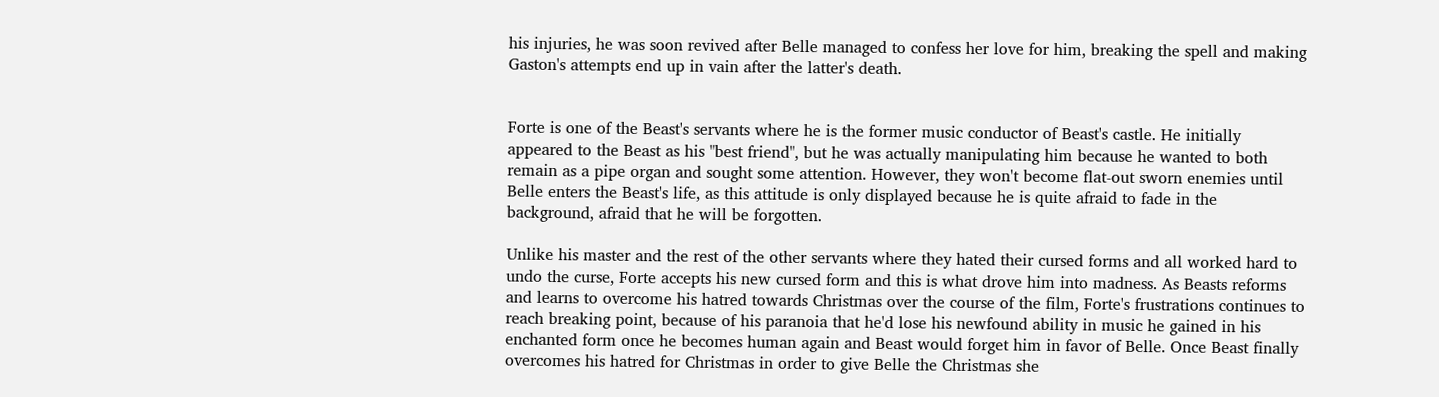his injuries, he was soon revived after Belle managed to confess her love for him, breaking the spell and making Gaston's attempts end up in vain after the latter's death.


Forte is one of the Beast's servants where he is the former music conductor of Beast's castle. He initially appeared to the Beast as his "best friend", but he was actually manipulating him because he wanted to both remain as a pipe organ and sought some attention. However, they won't become flat-out sworn enemies until Belle enters the Beast's life, as this attitude is only displayed because he is quite afraid to fade in the background, afraid that he will be forgotten.

Unlike his master and the rest of the other servants where they hated their cursed forms and all worked hard to undo the curse, Forte accepts his new cursed form and this is what drove him into madness. As Beasts reforms and learns to overcome his hatred towards Christmas over the course of the film, Forte's frustrations continues to reach breaking point, because of his paranoia that he'd lose his newfound ability in music he gained in his enchanted form once he becomes human again and Beast would forget him in favor of Belle. Once Beast finally overcomes his hatred for Christmas in order to give Belle the Christmas she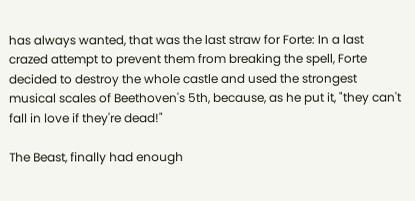has always wanted, that was the last straw for Forte: In a last crazed attempt to prevent them from breaking the spell, Forte decided to destroy the whole castle and used the strongest musical scales of Beethoven's 5th, because, as he put it, "they can't fall in love if they're dead!"

The Beast, finally had enough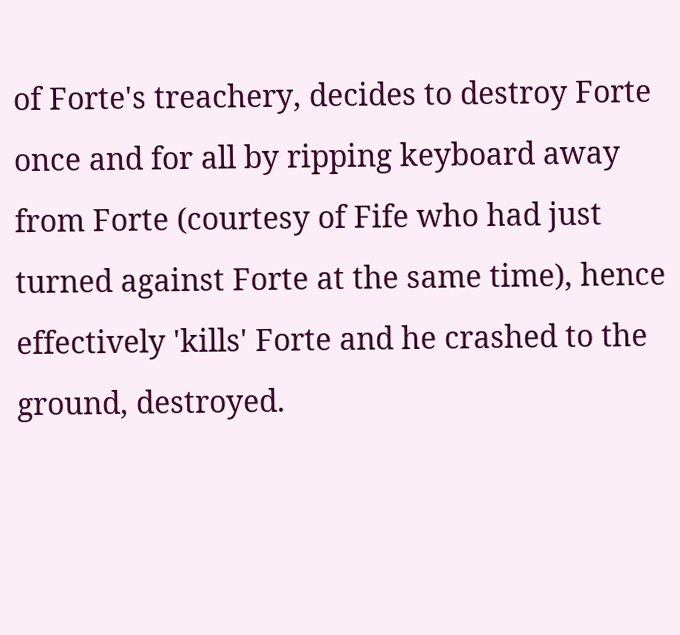of Forte's treachery, decides to destroy Forte once and for all by ripping keyboard away from Forte (courtesy of Fife who had just turned against Forte at the same time), hence effectively 'kills' Forte and he crashed to the ground, destroyed.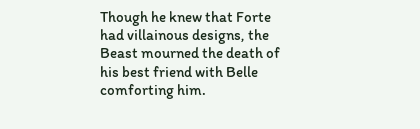Though he knew that Forte had villainous designs, the Beast mourned the death of his best friend with Belle comforting him.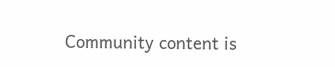Community content is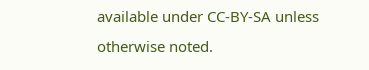available under CC-BY-SA unless otherwise noted.